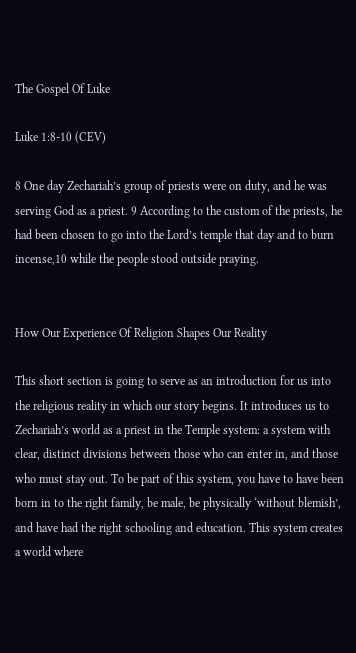The Gospel Of Luke

Luke 1:8-10 (CEV)

8 One day Zechariah’s group of priests were on duty, and he was serving God as a priest. 9 According to the custom of the priests, he had been chosen to go into the Lord’s temple that day and to burn incense,10 while the people stood outside praying.


How Our Experience Of Religion Shapes Our Reality

This short section is going to serve as an introduction for us into the religious reality in which our story begins. It introduces us to Zechariah’s world as a priest in the Temple system: a system with clear, distinct divisions between those who can enter in, and those who must stay out. To be part of this system, you have to have been born in to the right family, be male, be physically ‘without blemish’, and have had the right schooling and education. This system creates a world where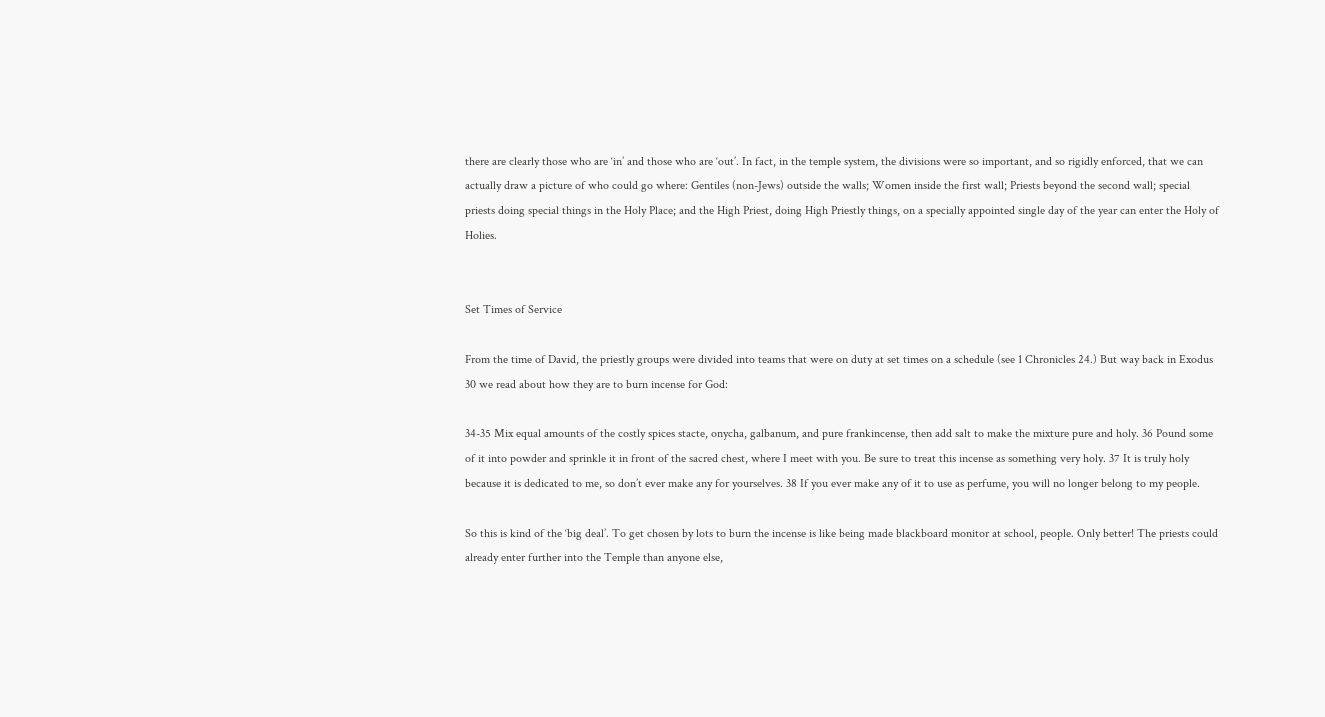there are clearly those who are ‘in’ and those who are ‘out’. In fact, in the temple system, the divisions were so important, and so rigidly enforced, that we can actually draw a picture of who could go where: Gentiles (non-Jews) outside the walls; Women inside the first wall; Priests beyond the second wall; special priests doing special things in the Holy Place; and the High Priest, doing High Priestly things, on a specially appointed single day of the year can enter the Holy of Holies.


Set Times of Service

From the time of David, the priestly groups were divided into teams that were on duty at set times on a schedule (see 1 Chronicles 24.) But way back in Exodus 30 we read about how they are to burn incense for God:

34-35 Mix equal amounts of the costly spices stacte, onycha, galbanum, and pure frankincense, then add salt to make the mixture pure and holy. 36 Pound some of it into powder and sprinkle it in front of the sacred chest, where I meet with you. Be sure to treat this incense as something very holy. 37 It is truly holy because it is dedicated to me, so don’t ever make any for yourselves. 38 If you ever make any of it to use as perfume, you will no longer belong to my people.

So this is kind of the ‘big deal’. To get chosen by lots to burn the incense is like being made blackboard monitor at school, people. Only better! The priests could already enter further into the Temple than anyone else,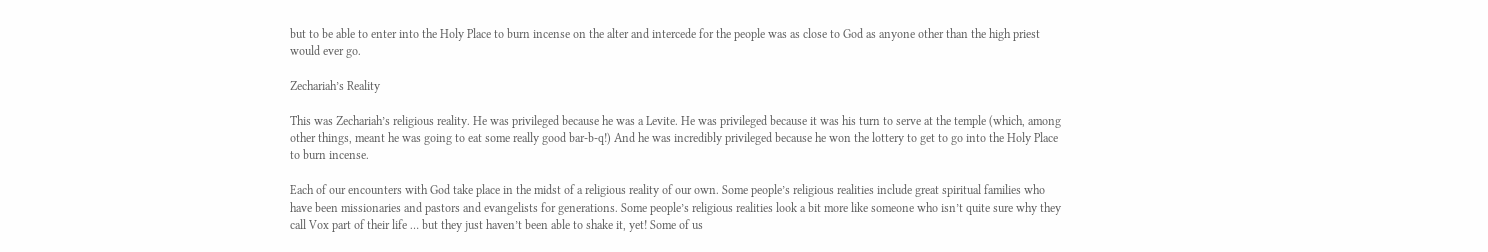but to be able to enter into the Holy Place to burn incense on the alter and intercede for the people was as close to God as anyone other than the high priest would ever go.

Zechariah’s Reality

This was Zechariah’s religious reality. He was privileged because he was a Levite. He was privileged because it was his turn to serve at the temple (which, among other things, meant he was going to eat some really good bar-b-q!) And he was incredibly privileged because he won the lottery to get to go into the Holy Place to burn incense.

Each of our encounters with God take place in the midst of a religious reality of our own. Some people’s religious realities include great spiritual families who have been missionaries and pastors and evangelists for generations. Some people’s religious realities look a bit more like someone who isn’t quite sure why they call Vox part of their life … but they just haven’t been able to shake it, yet! Some of us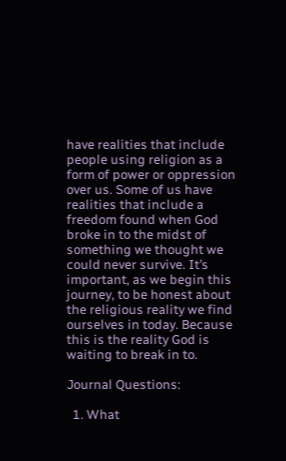have realities that include people using religion as a form of power or oppression over us. Some of us have realities that include a freedom found when God broke in to the midst of something we thought we could never survive. It’s important, as we begin this journey, to be honest about the religious reality we find ourselves in today. Because this is the reality God is waiting to break in to.

Journal Questions:

  1. What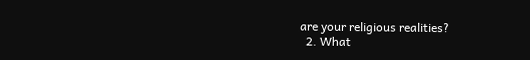are your religious realities?
  2. What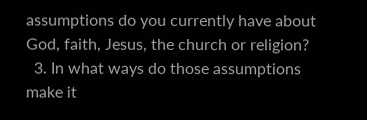assumptions do you currently have about God, faith, Jesus, the church or religion?
  3. In what ways do those assumptions make it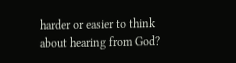harder or easier to think about hearing from God?